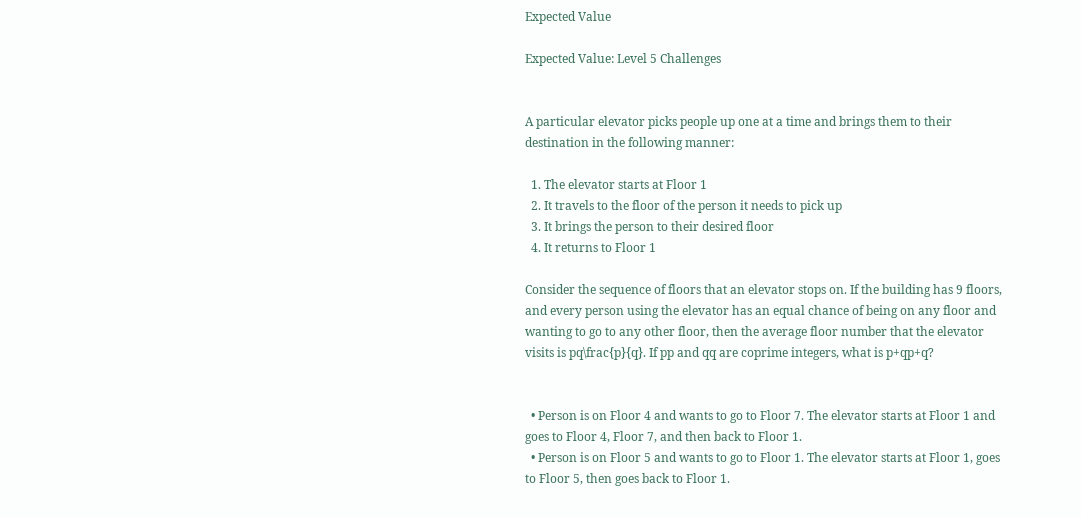Expected Value

Expected Value: Level 5 Challenges


A particular elevator picks people up one at a time and brings them to their destination in the following manner:

  1. The elevator starts at Floor 1
  2. It travels to the floor of the person it needs to pick up
  3. It brings the person to their desired floor
  4. It returns to Floor 1

Consider the sequence of floors that an elevator stops on. If the building has 9 floors, and every person using the elevator has an equal chance of being on any floor and wanting to go to any other floor, then the average floor number that the elevator visits is pq\frac{p}{q}. If pp and qq are coprime integers, what is p+qp+q?


  • Person is on Floor 4 and wants to go to Floor 7. The elevator starts at Floor 1 and goes to Floor 4, Floor 7, and then back to Floor 1.
  • Person is on Floor 5 and wants to go to Floor 1. The elevator starts at Floor 1, goes to Floor 5, then goes back to Floor 1.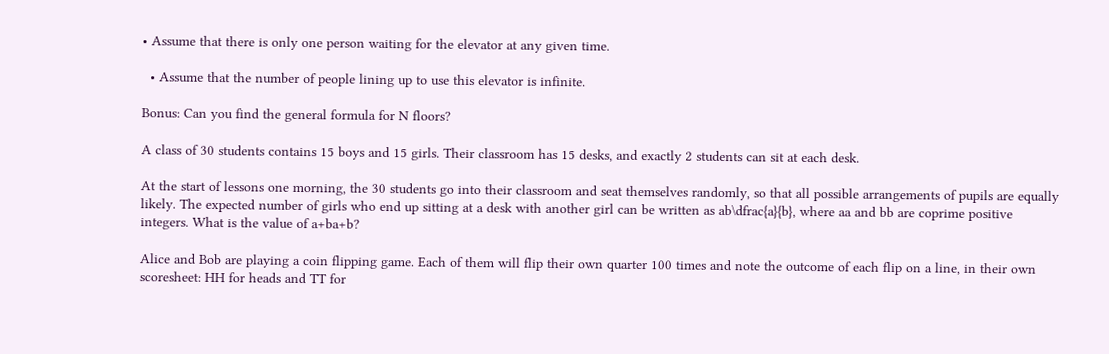• Assume that there is only one person waiting for the elevator at any given time.

  • Assume that the number of people lining up to use this elevator is infinite.

Bonus: Can you find the general formula for N floors?

A class of 30 students contains 15 boys and 15 girls. Their classroom has 15 desks, and exactly 2 students can sit at each desk.

At the start of lessons one morning, the 30 students go into their classroom and seat themselves randomly, so that all possible arrangements of pupils are equally likely. The expected number of girls who end up sitting at a desk with another girl can be written as ab\dfrac{a}{b}, where aa and bb are coprime positive integers. What is the value of a+ba+b?

Alice and Bob are playing a coin flipping game. Each of them will flip their own quarter 100 times and note the outcome of each flip on a line, in their own scoresheet: HH for heads and TT for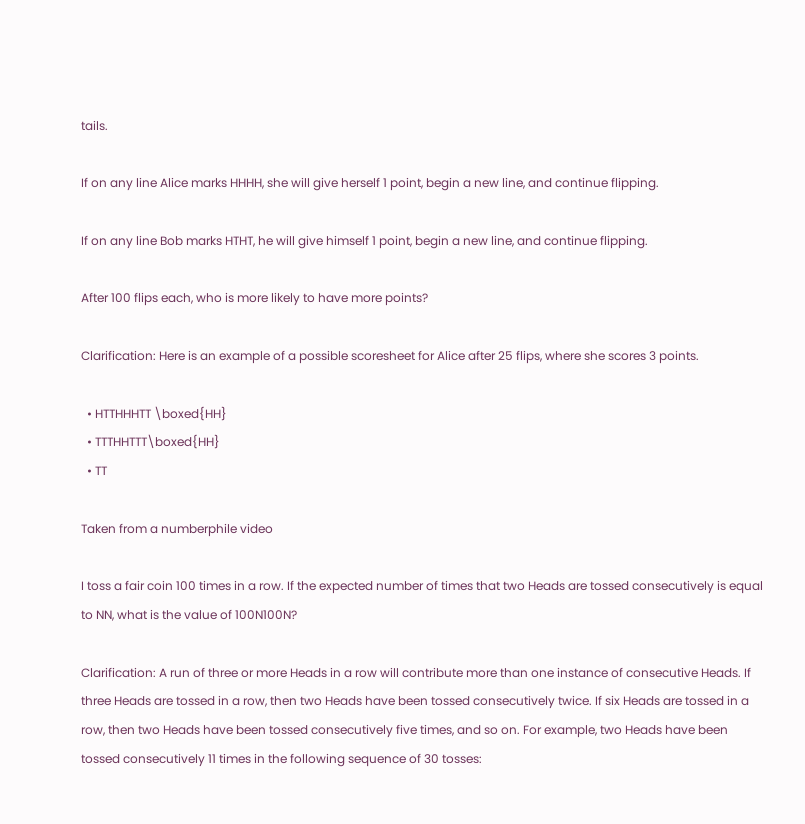tails.

If on any line Alice marks HHHH, she will give herself 1 point, begin a new line, and continue flipping.

If on any line Bob marks HTHT, he will give himself 1 point, begin a new line, and continue flipping.

After 100 flips each, who is more likely to have more points?

Clarification: Here is an example of a possible scoresheet for Alice after 25 flips, where she scores 3 points.

  • HTTHHHTT \boxed{HH}
  • TTTHHTTT\boxed{HH}
  • TT

Taken from a numberphile video

I toss a fair coin 100 times in a row. If the expected number of times that two Heads are tossed consecutively is equal to NN, what is the value of 100N100N?

Clarification: A run of three or more Heads in a row will contribute more than one instance of consecutive Heads. If three Heads are tossed in a row, then two Heads have been tossed consecutively twice. If six Heads are tossed in a row, then two Heads have been tossed consecutively five times, and so on. For example, two Heads have been tossed consecutively 11 times in the following sequence of 30 tosses: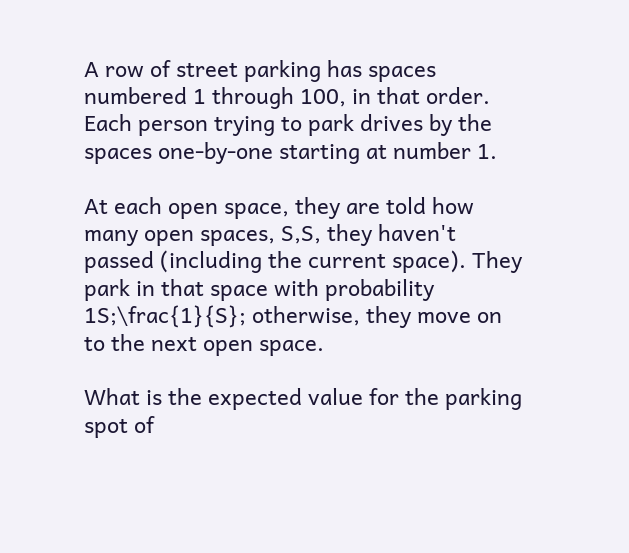A row of street parking has spaces numbered 1 through 100, in that order. Each person trying to park drives by the spaces one-by-one starting at number 1.

At each open space, they are told how many open spaces, S,S, they haven't passed (including the current space). They park in that space with probability 1S;\frac{1}{S}; otherwise, they move on to the next open space.

What is the expected value for the parking spot of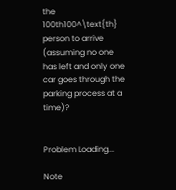the 100th100^\text{th} person to arrive (assuming no one has left and only one car goes through the parking process at a time)?


Problem Loading...

Note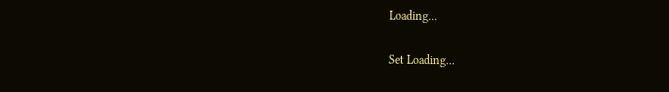Loading...

Set Loading...